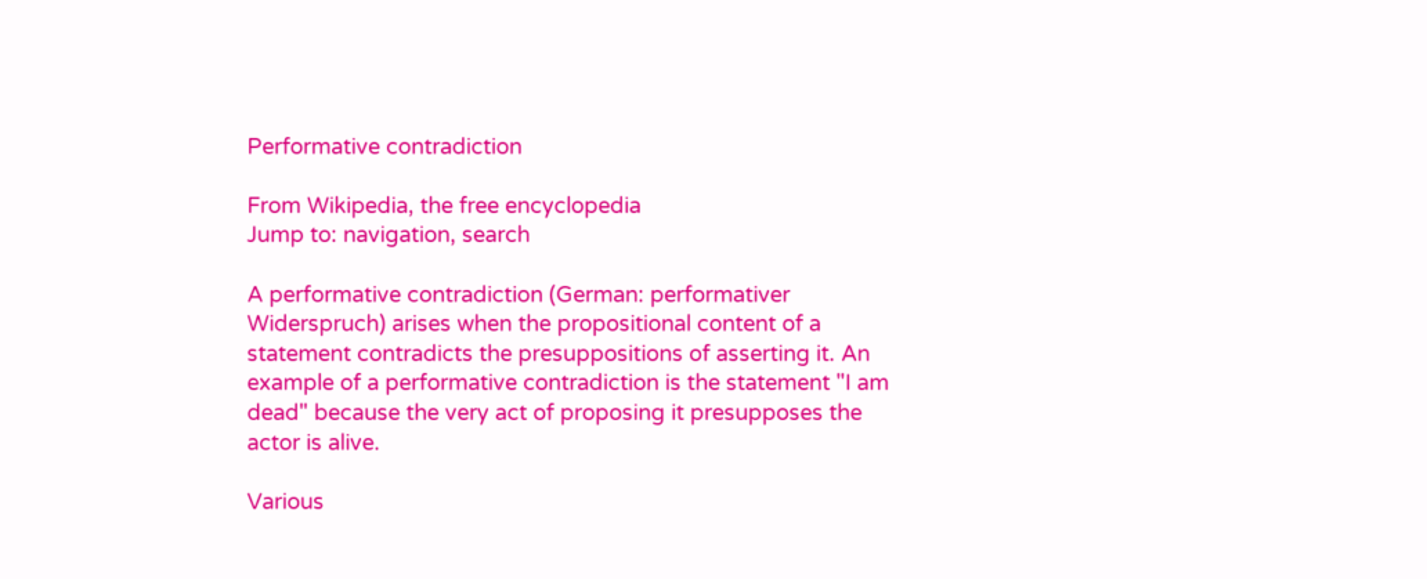Performative contradiction

From Wikipedia, the free encyclopedia
Jump to: navigation, search

A performative contradiction (German: performativer Widerspruch) arises when the propositional content of a statement contradicts the presuppositions of asserting it. An example of a performative contradiction is the statement "I am dead" because the very act of proposing it presupposes the actor is alive.

Various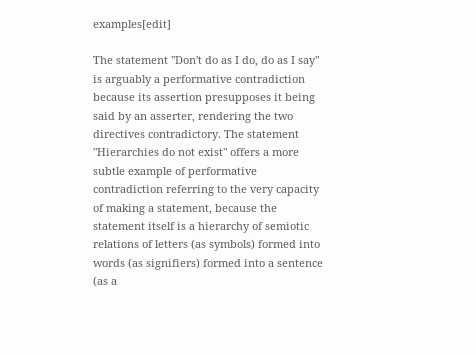examples[edit]

The statement "Don't do as I do, do as I say" is arguably a performative contradiction because its assertion presupposes it being said by an asserter, rendering the two directives contradictory. The statement "Hierarchies do not exist" offers a more subtle example of performative contradiction referring to the very capacity of making a statement, because the statement itself is a hierarchy of semiotic relations of letters (as symbols) formed into words (as signifiers) formed into a sentence (as a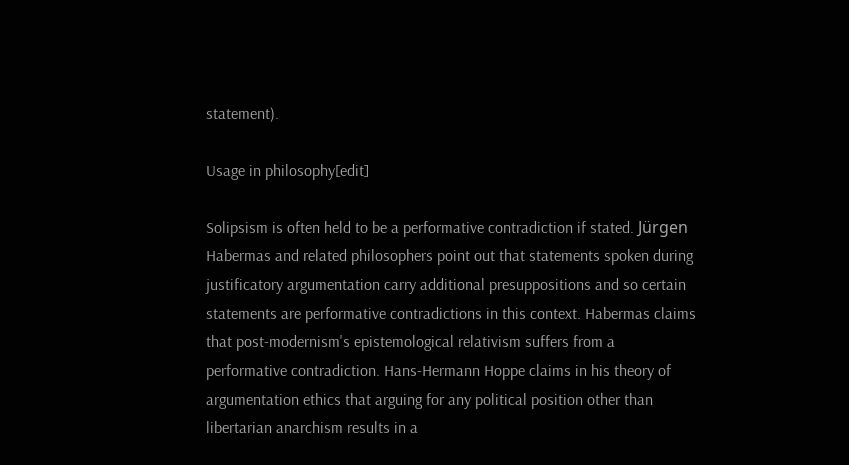statement).

Usage in philosophy[edit]

Solipsism is often held to be a performative contradiction if stated. Jürgen Habermas and related philosophers point out that statements spoken during justificatory argumentation carry additional presuppositions and so certain statements are performative contradictions in this context. Habermas claims that post-modernism's epistemological relativism suffers from a performative contradiction. Hans-Hermann Hoppe claims in his theory of argumentation ethics that arguing for any political position other than libertarian anarchism results in a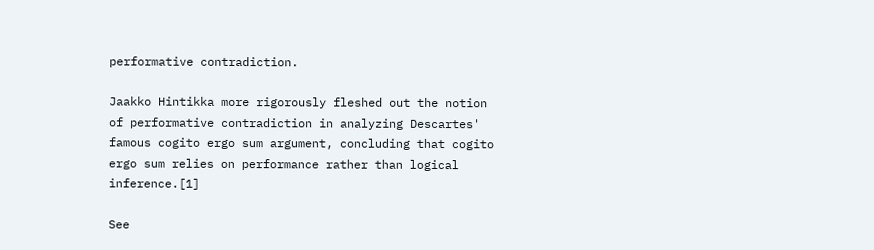performative contradiction.

Jaakko Hintikka more rigorously fleshed out the notion of performative contradiction in analyzing Descartes' famous cogito ergo sum argument, concluding that cogito ergo sum relies on performance rather than logical inference.[1]

See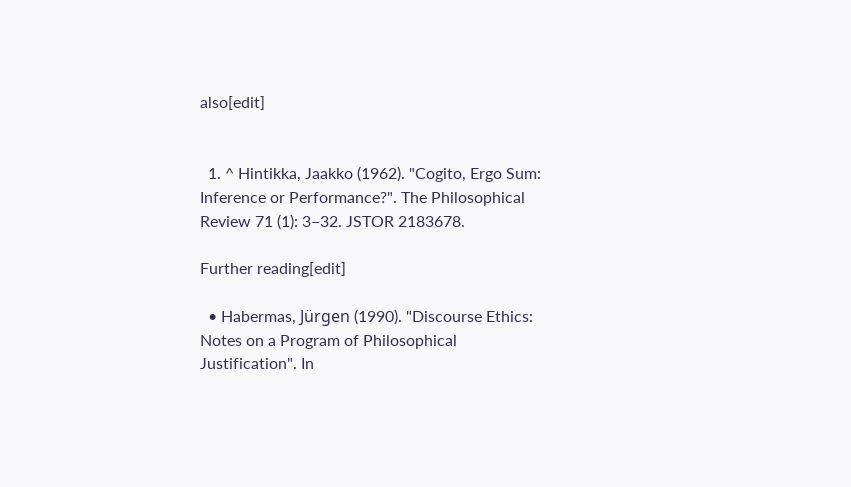also[edit]


  1. ^ Hintikka, Jaakko (1962). "Cogito, Ergo Sum: Inference or Performance?". The Philosophical Review 71 (1): 3–32. JSTOR 2183678.

Further reading[edit]

  • Habermas, Jürgen (1990). "Discourse Ethics: Notes on a Program of Philosophical Justification". In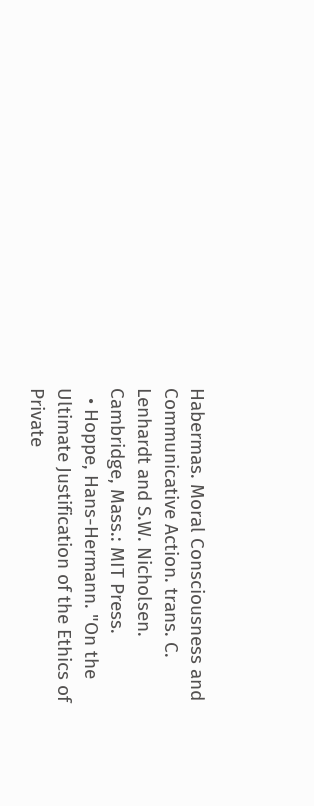Habermas. Moral Consciousness and Communicative Action. trans. C. Lenhardt and S.W. Nicholsen. Cambridge, Mass.: MIT Press.
  • Hoppe, Hans-Hermann. "On the Ultimate Justification of the Ethics of Private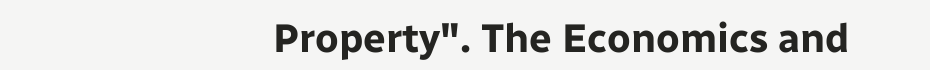Property". The Economics and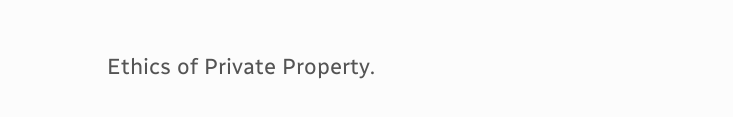Ethics of Private Property.